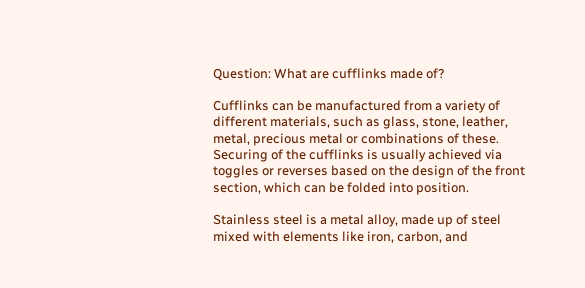Question: What are cufflinks made of?

Cufflinks can be manufactured from a variety of different materials, such as glass, stone, leather, metal, precious metal or combinations of these. Securing of the cufflinks is usually achieved via toggles or reverses based on the design of the front section, which can be folded into position.

Stainless steel is a metal alloy, made up of steel mixed with elements like iron, carbon, and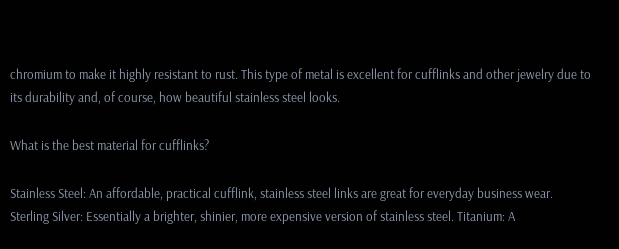chromium to make it highly resistant to rust. This type of metal is excellent for cufflinks and other jewelry due to its durability and, of course, how beautiful stainless steel looks.

What is the best material for cufflinks?

Stainless Steel: An affordable, practical cufflink, stainless steel links are great for everyday business wear. Sterling Silver: Essentially a brighter, shinier, more expensive version of stainless steel. Titanium: A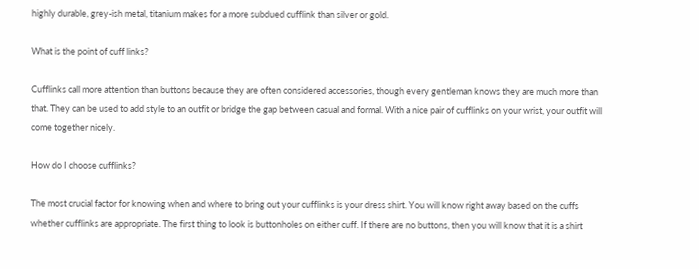highly durable, grey-ish metal, titanium makes for a more subdued cufflink than silver or gold.

What is the point of cuff links?

Cufflinks call more attention than buttons because they are often considered accessories, though every gentleman knows they are much more than that. They can be used to add style to an outfit or bridge the gap between casual and formal. With a nice pair of cufflinks on your wrist, your outfit will come together nicely.

How do I choose cufflinks?

The most crucial factor for knowing when and where to bring out your cufflinks is your dress shirt. You will know right away based on the cuffs whether cufflinks are appropriate. The first thing to look is buttonholes on either cuff. If there are no buttons, then you will know that it is a shirt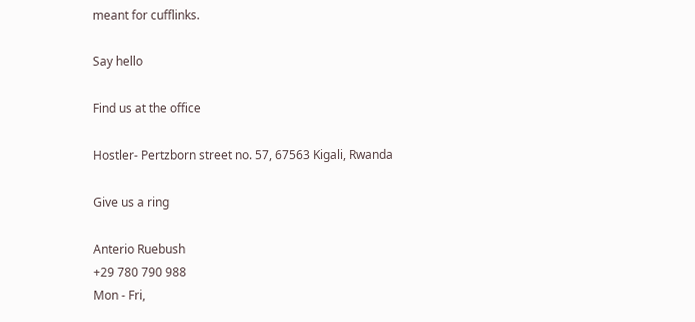meant for cufflinks.

Say hello

Find us at the office

Hostler- Pertzborn street no. 57, 67563 Kigali, Rwanda

Give us a ring

Anterio Ruebush
+29 780 790 988
Mon - Fri,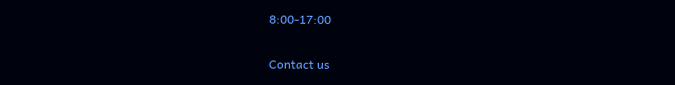8:00-17:00

Contact us